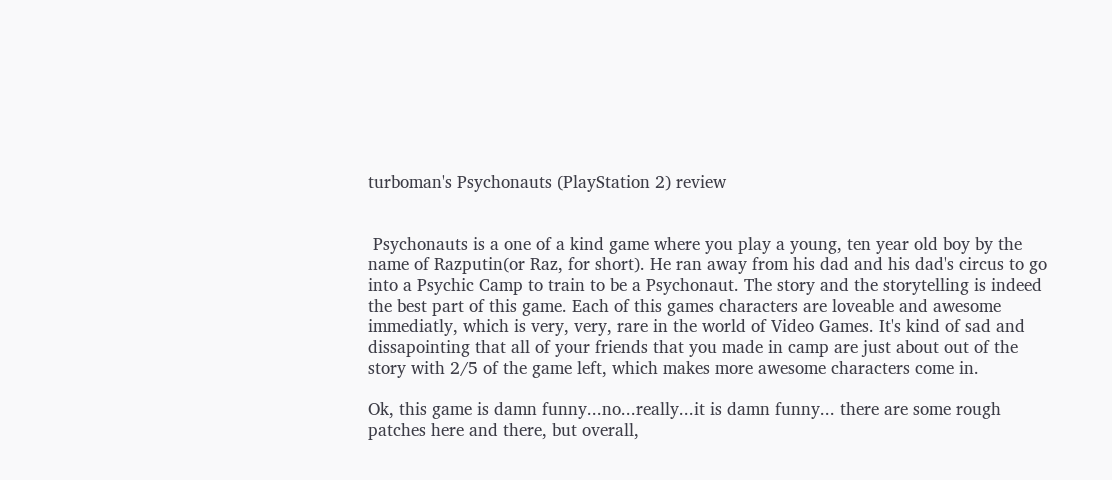turboman's Psychonauts (PlayStation 2) review


 Psychonauts is a one of a kind game where you play a young, ten year old boy by the name of Razputin(or Raz, for short). He ran away from his dad and his dad's circus to go into a Psychic Camp to train to be a Psychonaut. The story and the storytelling is indeed the best part of this game. Each of this games characters are loveable and awesome immediatly, which is very, very, rare in the world of Video Games. It's kind of sad and dissapointing that all of your friends that you made in camp are just about out of the story with 2/5 of the game left, which makes more awesome characters come in.

Ok, this game is damn funny...no...really...it is damn funny... there are some rough patches here and there, but overall,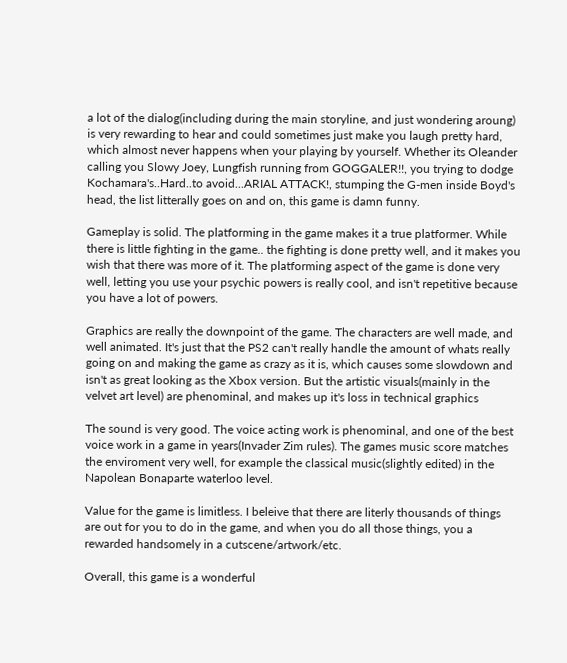a lot of the dialog(including during the main storyline, and just wondering aroung) is very rewarding to hear and could sometimes just make you laugh pretty hard, which almost never happens when your playing by yourself. Whether its Oleander calling you Slowy Joey, Lungfish running from GOGGALER!!, you trying to dodge Kochamara's..Hard..to avoid...ARIAL ATTACK!, stumping the G-men inside Boyd's head, the list litterally goes on and on, this game is damn funny.

Gameplay is solid. The platforming in the game makes it a true platformer. While there is little fighting in the game.. the fighting is done pretty well, and it makes you wish that there was more of it. The platforming aspect of the game is done very well, letting you use your psychic powers is really cool, and isn't repetitive because you have a lot of powers.

Graphics are really the downpoint of the game. The characters are well made, and well animated. It's just that the PS2 can't really handle the amount of whats really going on and making the game as crazy as it is, which causes some slowdown and isn't as great looking as the Xbox version. But the artistic visuals(mainly in the velvet art level) are phenominal, and makes up it's loss in technical graphics

The sound is very good. The voice acting work is phenominal, and one of the best voice work in a game in years(Invader Zim rules). The games music score matches the enviroment very well, for example the classical music(slightly edited) in the Napolean Bonaparte waterloo level.

Value for the game is limitless. I beleive that there are literly thousands of things are out for you to do in the game, and when you do all those things, you a rewarded handsomely in a cutscene/artwork/etc.

Overall, this game is a wonderful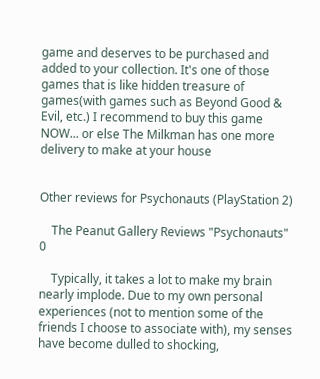game and deserves to be purchased and added to your collection. It's one of those games that is like hidden treasure of games(with games such as Beyond Good & Evil, etc.) I recommend to buy this game NOW... or else The Milkman has one more delivery to make at your house


Other reviews for Psychonauts (PlayStation 2)

    The Peanut Gallery Reviews "Psychonauts" 0

    Typically, it takes a lot to make my brain nearly implode. Due to my own personal experiences (not to mention some of the friends I choose to associate with), my senses have become dulled to shocking,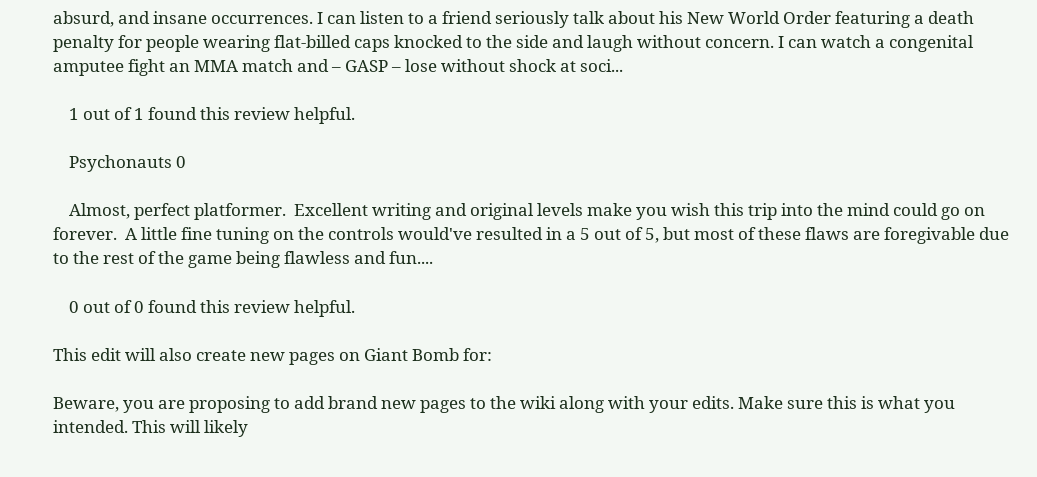absurd, and insane occurrences. I can listen to a friend seriously talk about his New World Order featuring a death penalty for people wearing flat-billed caps knocked to the side and laugh without concern. I can watch a congenital amputee fight an MMA match and – GASP – lose without shock at soci...

    1 out of 1 found this review helpful.

    Psychonauts 0

    Almost, perfect platformer.  Excellent writing and original levels make you wish this trip into the mind could go on forever.  A little fine tuning on the controls would've resulted in a 5 out of 5, but most of these flaws are foregivable due to the rest of the game being flawless and fun....

    0 out of 0 found this review helpful.

This edit will also create new pages on Giant Bomb for:

Beware, you are proposing to add brand new pages to the wiki along with your edits. Make sure this is what you intended. This will likely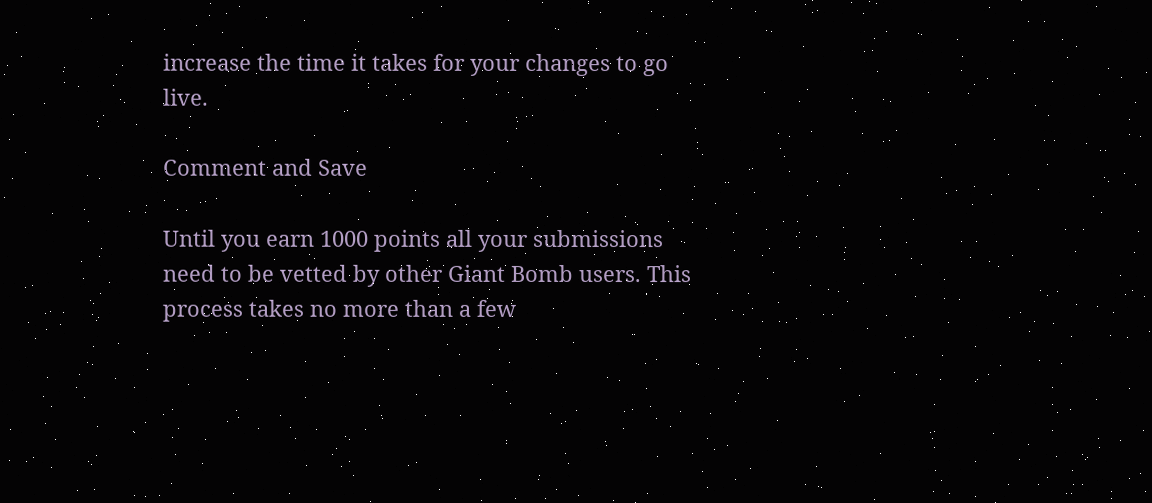increase the time it takes for your changes to go live.

Comment and Save

Until you earn 1000 points all your submissions need to be vetted by other Giant Bomb users. This process takes no more than a few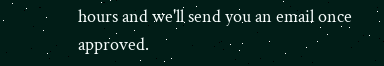hours and we'll send you an email once approved.